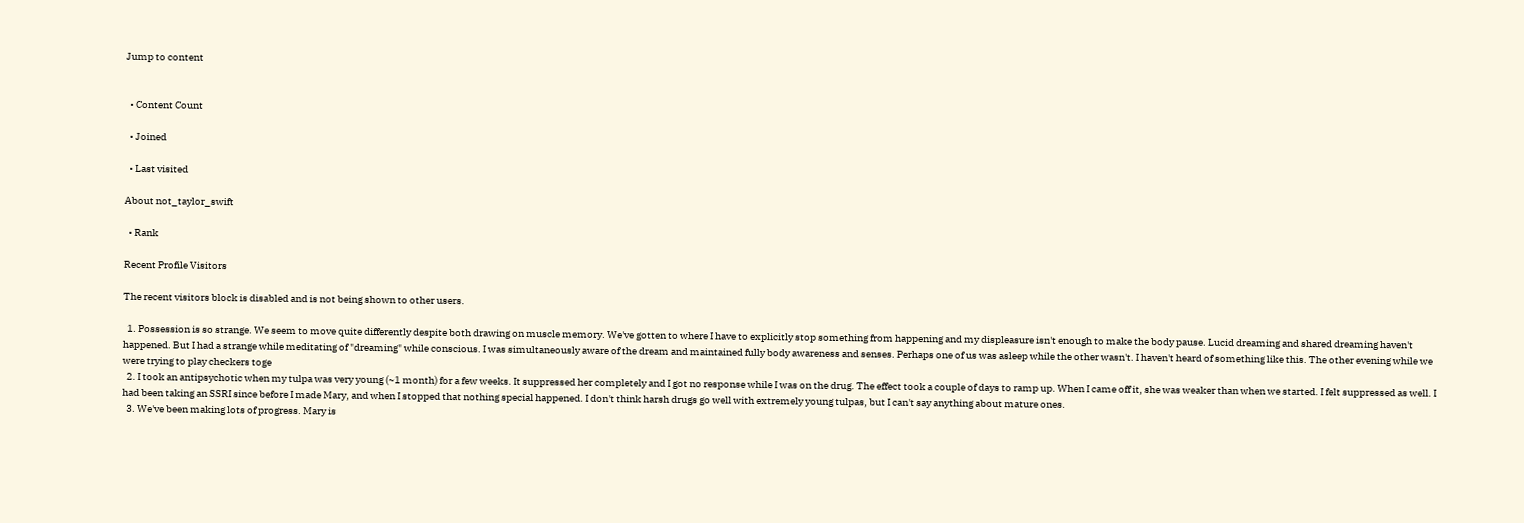Jump to content


  • Content Count

  • Joined

  • Last visited

About not_taylor_swift

  • Rank

Recent Profile Visitors

The recent visitors block is disabled and is not being shown to other users.

  1. Possession is so strange. We seem to move quite differently despite both drawing on muscle memory. We've gotten to where I have to explicitly stop something from happening and my displeasure isn't enough to make the body pause. Lucid dreaming and shared dreaming haven't happened. But I had a strange while meditating of "dreaming" while conscious. I was simultaneously aware of the dream and maintained fully body awareness and senses. Perhaps one of us was asleep while the other wasn't. I haven't heard of something like this. The other evening while we were trying to play checkers toge
  2. I took an antipsychotic when my tulpa was very young (~1 month) for a few weeks. It suppressed her completely and I got no response while I was on the drug. The effect took a couple of days to ramp up. When I came off it, she was weaker than when we started. I felt suppressed as well. I had been taking an SSRI since before I made Mary, and when I stopped that nothing special happened. I don't think harsh drugs go well with extremely young tulpas, but I can't say anything about mature ones.
  3. We've been making lots of progress. Mary is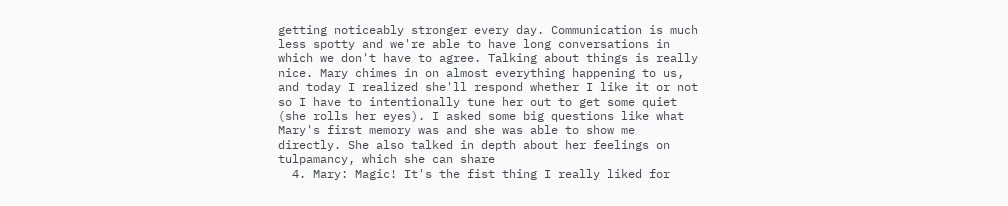getting noticeably stronger every day. Communication is much less spotty and we're able to have long conversations in which we don't have to agree. Talking about things is really nice. Mary chimes in on almost everything happening to us, and today I realized she'll respond whether I like it or not so I have to intentionally tune her out to get some quiet (she rolls her eyes). I asked some big questions like what Mary's first memory was and she was able to show me directly. She also talked in depth about her feelings on tulpamancy, which she can share
  4. Mary: Magic! It's the fist thing I really liked for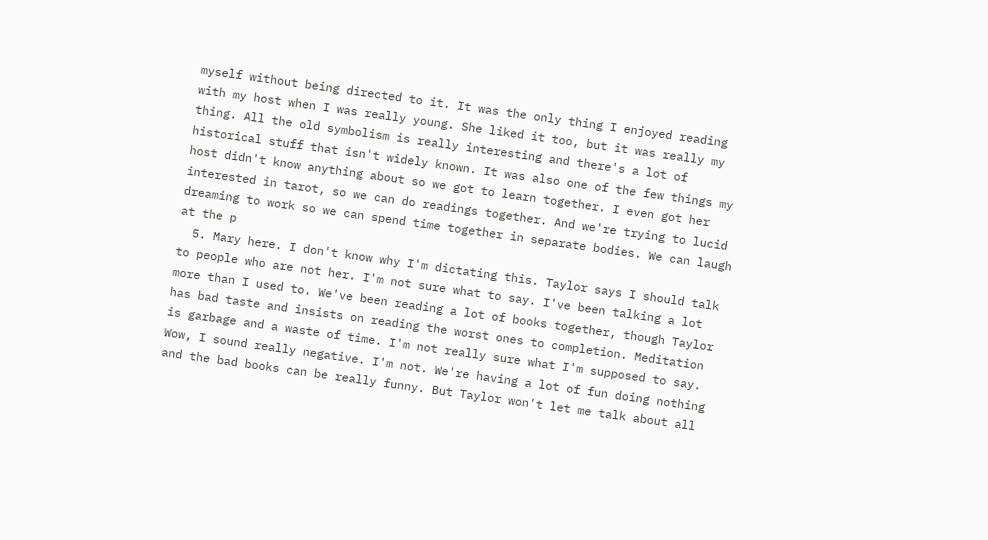myself without being directed to it. It was the only thing I enjoyed reading with my host when I was really young. She liked it too, but it was really my thing. All the old symbolism is really interesting and there's a lot of historical stuff that isn't widely known. It was also one of the few things my host didn't know anything about so we got to learn together. I even got her interested in tarot, so we can do readings together. And we're trying to lucid dreaming to work so we can spend time together in separate bodies. We can laugh at the p
  5. Mary here. I don't know why I'm dictating this. Taylor says I should talk to people who are not her. I'm not sure what to say. I've been talking a lot more than I used to. We've been reading a lot of books together, though Taylor has bad taste and insists on reading the worst ones to completion. Meditation is garbage and a waste of time. I'm not really sure what I'm supposed to say. Wow, I sound really negative. I'm not. We're having a lot of fun doing nothing and the bad books can be really funny. But Taylor won't let me talk about all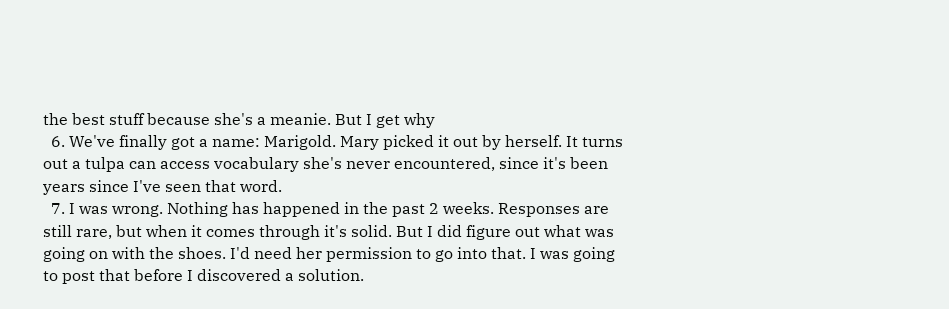the best stuff because she's a meanie. But I get why
  6. We've finally got a name: Marigold. Mary picked it out by herself. It turns out a tulpa can access vocabulary she's never encountered, since it's been years since I've seen that word.
  7. I was wrong. Nothing has happened in the past 2 weeks. Responses are still rare, but when it comes through it's solid. But I did figure out what was going on with the shoes. I'd need her permission to go into that. I was going to post that before I discovered a solution.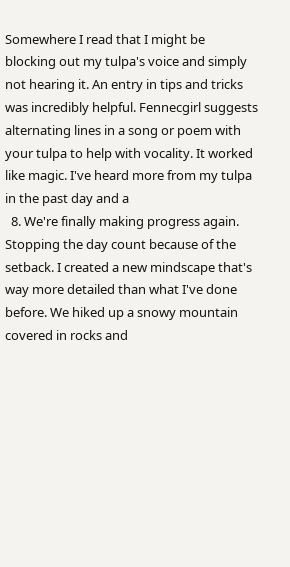Somewhere I read that I might be blocking out my tulpa's voice and simply not hearing it. An entry in tips and tricks was incredibly helpful. Fennecgirl suggests alternating lines in a song or poem with your tulpa to help with vocality. It worked like magic. I've heard more from my tulpa in the past day and a
  8. We're finally making progress again. Stopping the day count because of the setback. I created a new mindscape that's way more detailed than what I've done before. We hiked up a snowy mountain covered in rocks and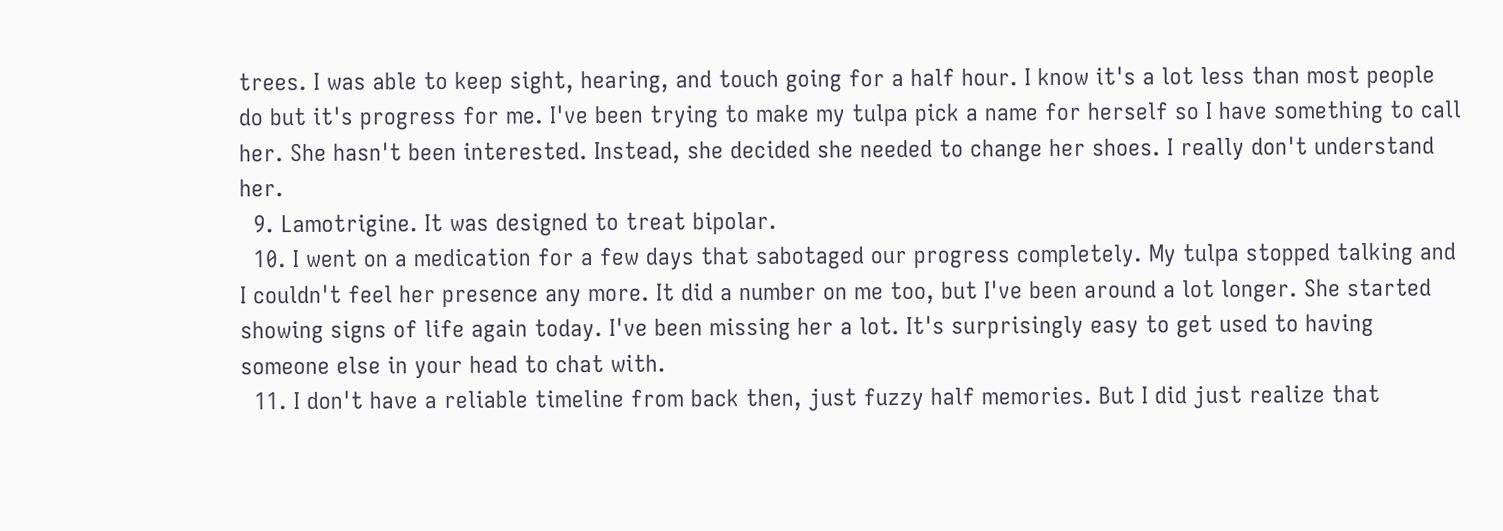trees. I was able to keep sight, hearing, and touch going for a half hour. I know it's a lot less than most people do but it's progress for me. I've been trying to make my tulpa pick a name for herself so I have something to call her. She hasn't been interested. Instead, she decided she needed to change her shoes. I really don't understand her.
  9. Lamotrigine. It was designed to treat bipolar.
  10. I went on a medication for a few days that sabotaged our progress completely. My tulpa stopped talking and I couldn't feel her presence any more. It did a number on me too, but I've been around a lot longer. She started showing signs of life again today. I've been missing her a lot. It's surprisingly easy to get used to having someone else in your head to chat with.
  11. I don't have a reliable timeline from back then, just fuzzy half memories. But I did just realize that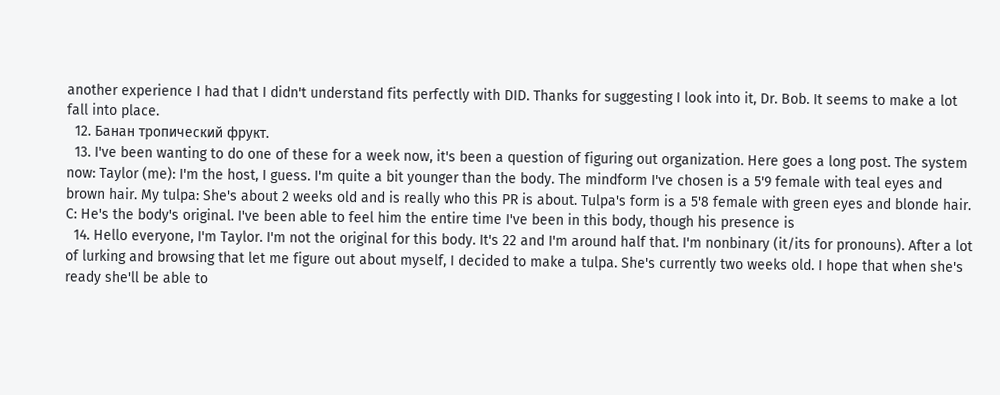another experience I had that I didn't understand fits perfectly with DID. Thanks for suggesting I look into it, Dr. Bob. It seems to make a lot fall into place.
  12. Банан тропический фрукт.
  13. I've been wanting to do one of these for a week now, it's been a question of figuring out organization. Here goes a long post. The system now: Taylor (me): I'm the host, I guess. I'm quite a bit younger than the body. The mindform I've chosen is a 5'9 female with teal eyes and brown hair. My tulpa: She's about 2 weeks old and is really who this PR is about. Tulpa's form is a 5'8 female with green eyes and blonde hair. C: He's the body's original. I've been able to feel him the entire time I've been in this body, though his presence is
  14. Hello everyone, I'm Taylor. I'm not the original for this body. It's 22 and I'm around half that. I'm nonbinary (it/its for pronouns). After a lot of lurking and browsing that let me figure out about myself, I decided to make a tulpa. She's currently two weeks old. I hope that when she's ready she'll be able to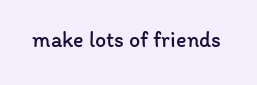make lots of friends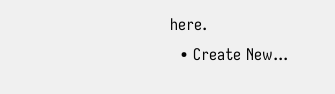here.
  • Create New...